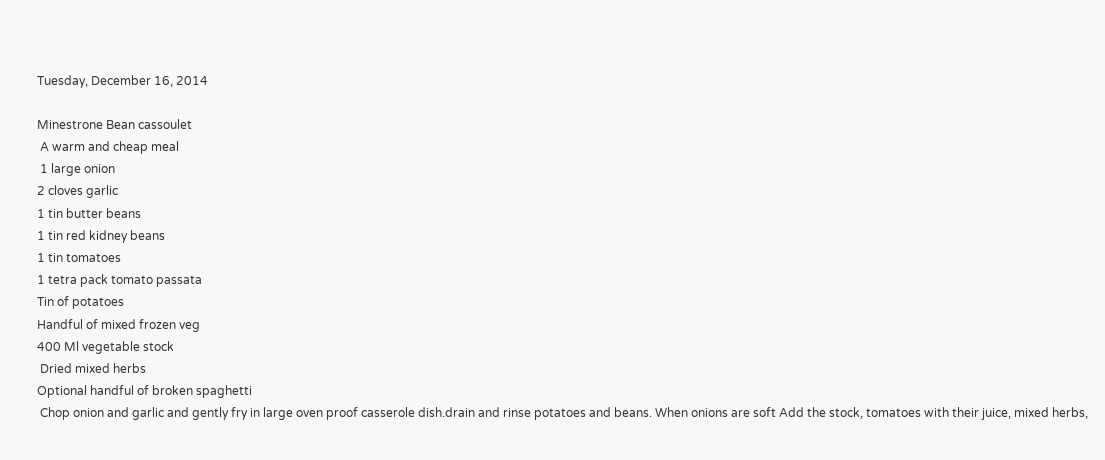Tuesday, December 16, 2014

Minestrone Bean cassoulet
 A warm and cheap meal
 1 large onion
2 cloves garlic
1 tin butter beans
1 tin red kidney beans
1 tin tomatoes
1 tetra pack tomato passata
Tin of potatoes
Handful of mixed frozen veg
400 Ml vegetable stock
 Dried mixed herbs
Optional handful of broken spaghetti
 Chop onion and garlic and gently fry in large oven proof casserole dish.drain and rinse potatoes and beans. When onions are soft Add the stock, tomatoes with their juice, mixed herbs,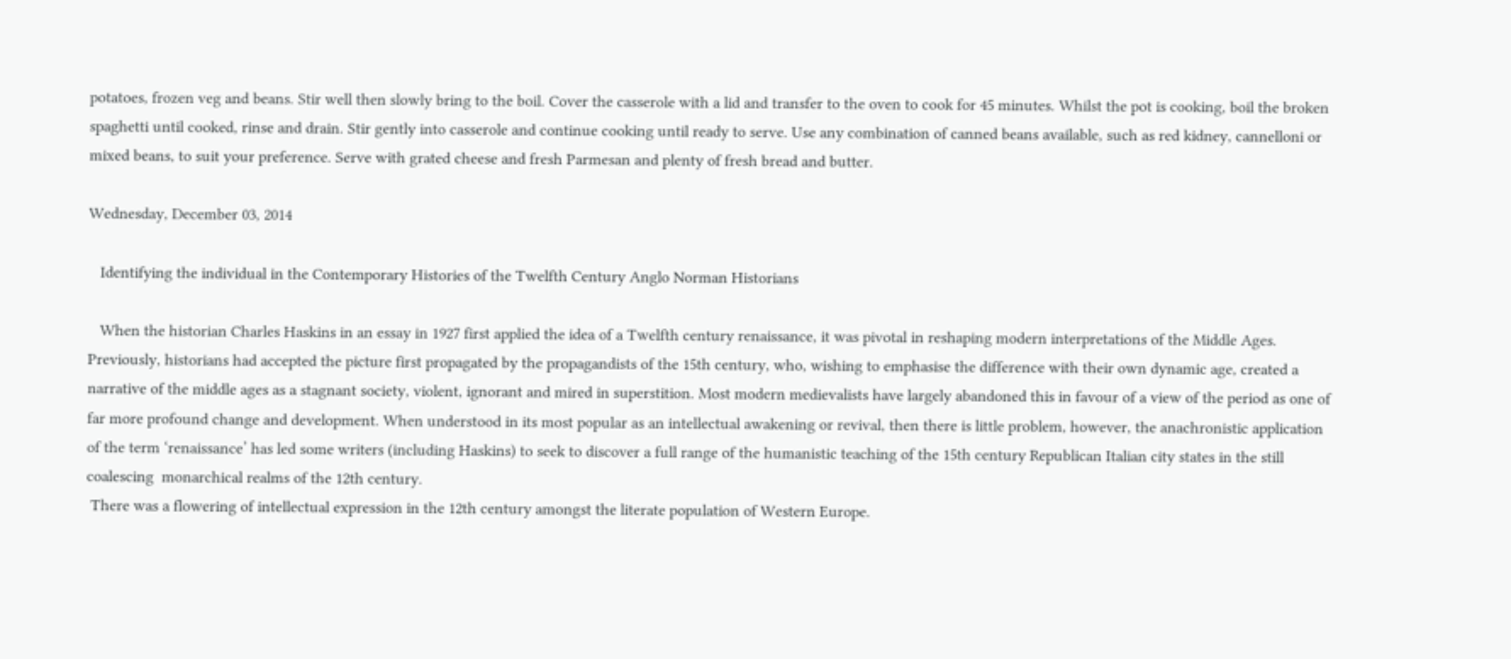potatoes, frozen veg and beans. Stir well then slowly bring to the boil. Cover the casserole with a lid and transfer to the oven to cook for 45 minutes. Whilst the pot is cooking, boil the broken spaghetti until cooked, rinse and drain. Stir gently into casserole and continue cooking until ready to serve. Use any combination of canned beans available, such as red kidney, cannelloni or mixed beans, to suit your preference. Serve with grated cheese and fresh Parmesan and plenty of fresh bread and butter.

Wednesday, December 03, 2014

   Identifying the individual in the Contemporary Histories of the Twelfth Century Anglo Norman Historians

   When the historian Charles Haskins in an essay in 1927 first applied the idea of a Twelfth century renaissance, it was pivotal in reshaping modern interpretations of the Middle Ages. Previously, historians had accepted the picture first propagated by the propagandists of the 15th century, who, wishing to emphasise the difference with their own dynamic age, created a narrative of the middle ages as a stagnant society, violent, ignorant and mired in superstition. Most modern medievalists have largely abandoned this in favour of a view of the period as one of far more profound change and development. When understood in its most popular as an intellectual awakening or revival, then there is little problem, however, the anachronistic application of the term ‘renaissance’ has led some writers (including Haskins) to seek to discover a full range of the humanistic teaching of the 15th century Republican Italian city states in the still coalescing  monarchical realms of the 12th century.
 There was a flowering of intellectual expression in the 12th century amongst the literate population of Western Europe.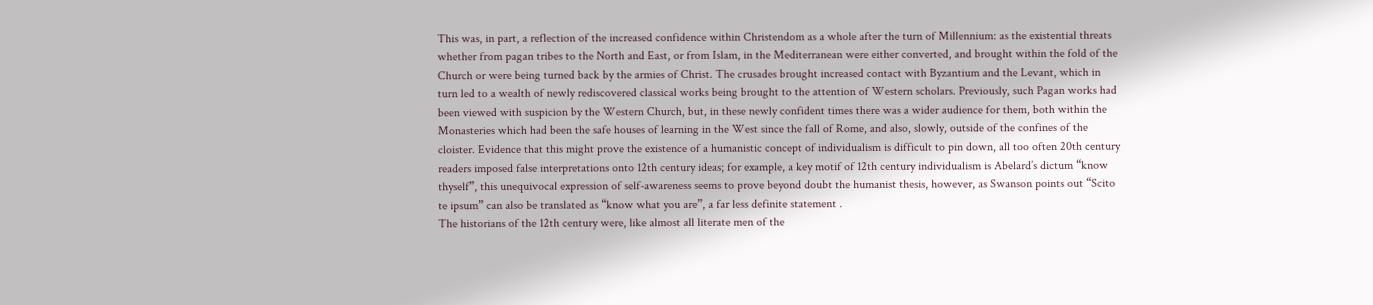This was, in part, a reflection of the increased confidence within Christendom as a whole after the turn of Millennium: as the existential threats whether from pagan tribes to the North and East, or from Islam, in the Mediterranean were either converted, and brought within the fold of the Church or were being turned back by the armies of Christ. The crusades brought increased contact with Byzantium and the Levant, which in turn led to a wealth of newly rediscovered classical works being brought to the attention of Western scholars. Previously, such Pagan works had been viewed with suspicion by the Western Church, but, in these newly confident times there was a wider audience for them, both within the Monasteries which had been the safe houses of learning in the West since the fall of Rome, and also, slowly, outside of the confines of the cloister. Evidence that this might prove the existence of a humanistic concept of individualism is difficult to pin down, all too often 20th century readers imposed false interpretations onto 12th century ideas; for example, a key motif of 12th century individualism is Abelard’s dictum “know thyself”, this unequivocal expression of self-awareness seems to prove beyond doubt the humanist thesis, however, as Swanson points out “Scito te ipsum” can also be translated as “know what you are”, a far less definite statement .
The historians of the 12th century were, like almost all literate men of the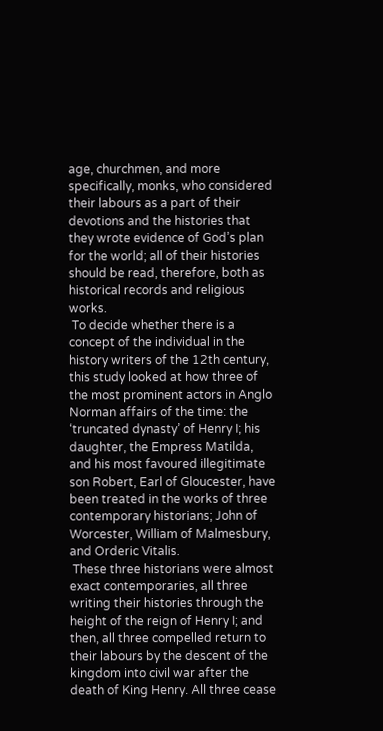age, churchmen, and more specifically, monks, who considered their labours as a part of their devotions and the histories that they wrote evidence of God’s plan for the world; all of their histories should be read, therefore, both as historical records and religious works.
 To decide whether there is a concept of the individual in the history writers of the 12th century, this study looked at how three of the most prominent actors in Anglo Norman affairs of the time: the ‘truncated dynasty’ of Henry I; his daughter, the Empress Matilda, and his most favoured illegitimate son Robert, Earl of Gloucester, have been treated in the works of three contemporary historians; John of Worcester, William of Malmesbury, and Orderic Vitalis.
 These three historians were almost exact contemporaries, all three writing their histories through the height of the reign of Henry I; and then, all three compelled return to their labours by the descent of the kingdom into civil war after the death of King Henry. All three cease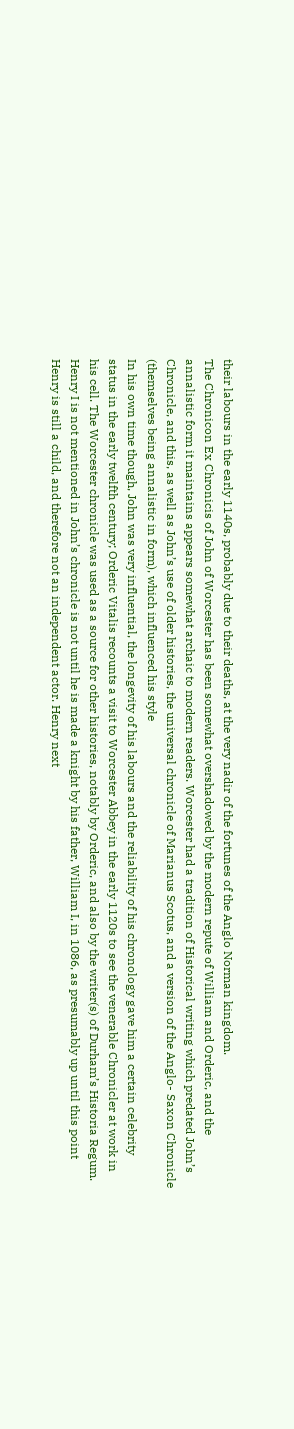their labours in the early 1140s, probably due to their deaths, at the very nadir of the fortunes of the Anglo Norman kingdom.
The Chronicon Ex Chronicis of John of Worcester has been somewhat overshadowed by the modern repute of William and Orderic, and the annalistic form it maintains appears somewhat archaic to modern readers. Worcester had a tradition of Historical writing which predated John’s Chronicle, and this, as well as John’s use of older histories, the universal chronicle of Marianus Scotus, and a version of the Anglo- Saxon Chronicle  (themselves being annalistic in form), which influenced his style
In his own time though, John was very influential, the longevity of his labours and the reliability of his chronology gave him a certain celebrity status in the early twelfth century; Orderic Vitalis recounts a visit to Worcester Abbey in the early 1120s to see the venerable Chronicler at work in his cell. The Worcester chronicle was used as a source for other histories, notably by Orderic, and also by the writer(s) of Durham’s Historia Regum.
Henry I is not mentioned in John’s chronicle is not until he is made a knight by his father, William I, in 1086, as presumably up until this point Henry is still a child, and therefore not an independent actor. Henry next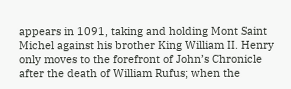appears in 1091, taking and holding Mont Saint Michel against his brother King William II. Henry only moves to the forefront of John’s Chronicle after the death of William Rufus; when the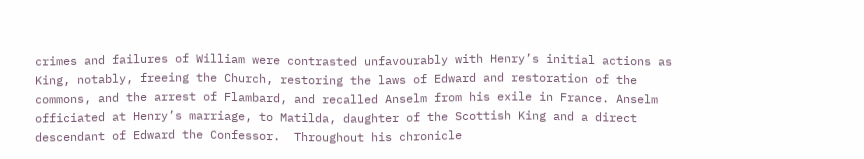crimes and failures of William were contrasted unfavourably with Henry’s initial actions as King, notably, freeing the Church, restoring the laws of Edward and restoration of the commons, and the arrest of Flambard, and recalled Anselm from his exile in France. Anselm officiated at Henry’s marriage, to Matilda, daughter of the Scottish King and a direct descendant of Edward the Confessor.  Throughout his chronicle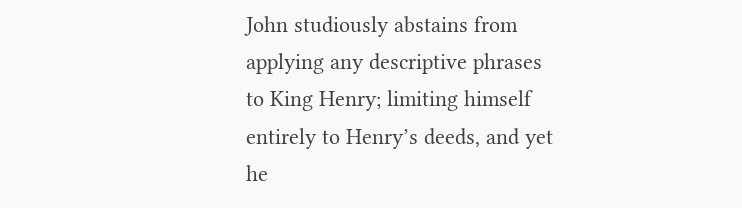John studiously abstains from applying any descriptive phrases to King Henry; limiting himself entirely to Henry’s deeds, and yet he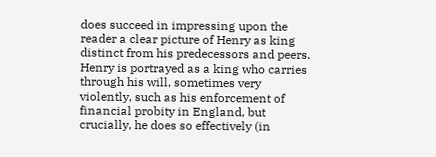does succeed in impressing upon the reader a clear picture of Henry as king distinct from his predecessors and peers.
Henry is portrayed as a king who carries through his will, sometimes very violently, such as his enforcement of financial probity in England, but crucially, he does so effectively (in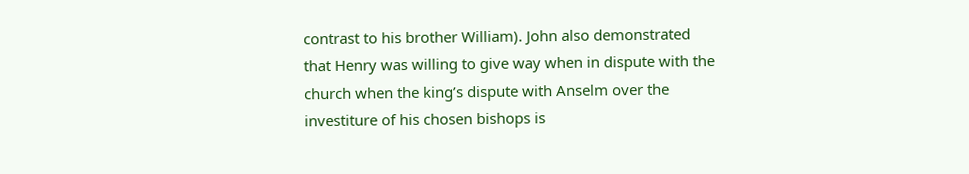contrast to his brother William). John also demonstrated that Henry was willing to give way when in dispute with the church when the king’s dispute with Anselm over the investiture of his chosen bishops is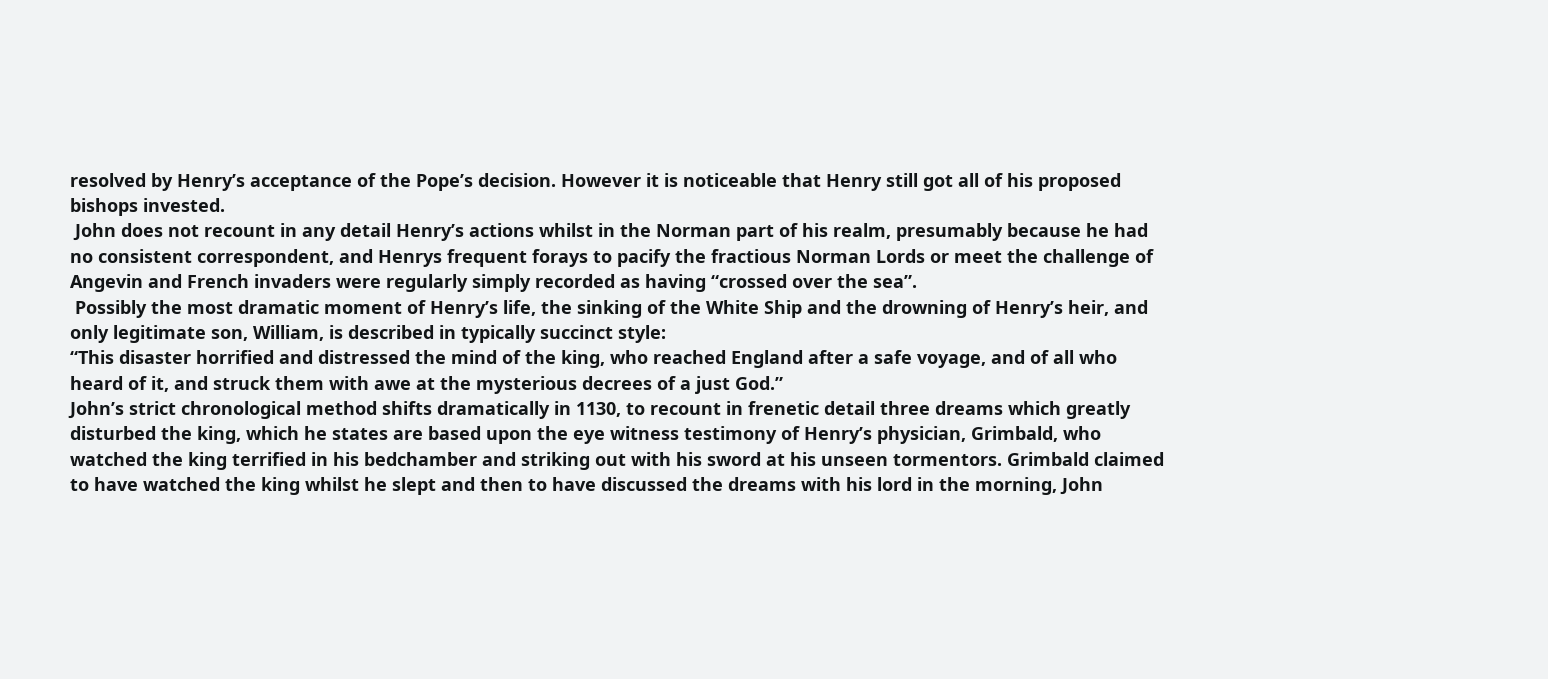resolved by Henry’s acceptance of the Pope’s decision. However it is noticeable that Henry still got all of his proposed bishops invested.
 John does not recount in any detail Henry’s actions whilst in the Norman part of his realm, presumably because he had no consistent correspondent, and Henrys frequent forays to pacify the fractious Norman Lords or meet the challenge of Angevin and French invaders were regularly simply recorded as having “crossed over the sea”.
 Possibly the most dramatic moment of Henry’s life, the sinking of the White Ship and the drowning of Henry’s heir, and only legitimate son, William, is described in typically succinct style:
“This disaster horrified and distressed the mind of the king, who reached England after a safe voyage, and of all who heard of it, and struck them with awe at the mysterious decrees of a just God.”
John’s strict chronological method shifts dramatically in 1130, to recount in frenetic detail three dreams which greatly disturbed the king, which he states are based upon the eye witness testimony of Henry’s physician, Grimbald, who watched the king terrified in his bedchamber and striking out with his sword at his unseen tormentors. Grimbald claimed to have watched the king whilst he slept and then to have discussed the dreams with his lord in the morning, John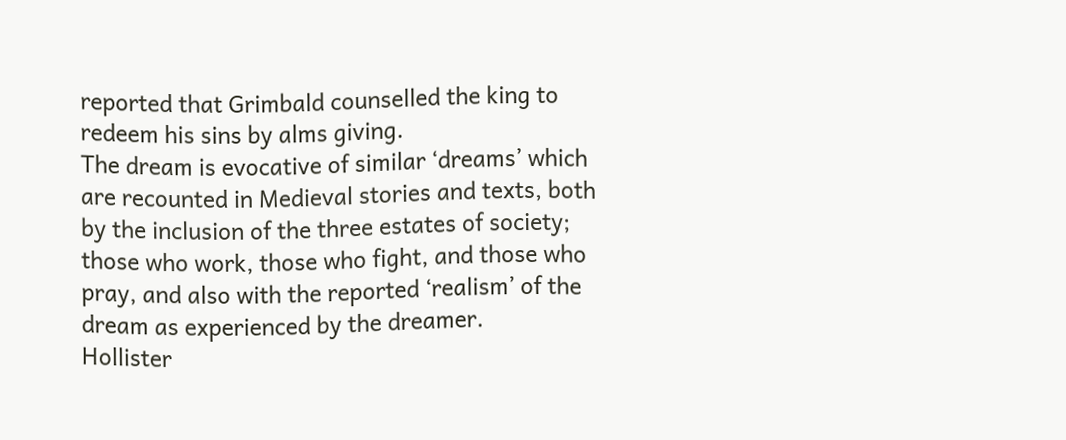reported that Grimbald counselled the king to redeem his sins by alms giving.
The dream is evocative of similar ‘dreams’ which are recounted in Medieval stories and texts, both by the inclusion of the three estates of society; those who work, those who fight, and those who pray, and also with the reported ‘realism’ of the dream as experienced by the dreamer.
Hollister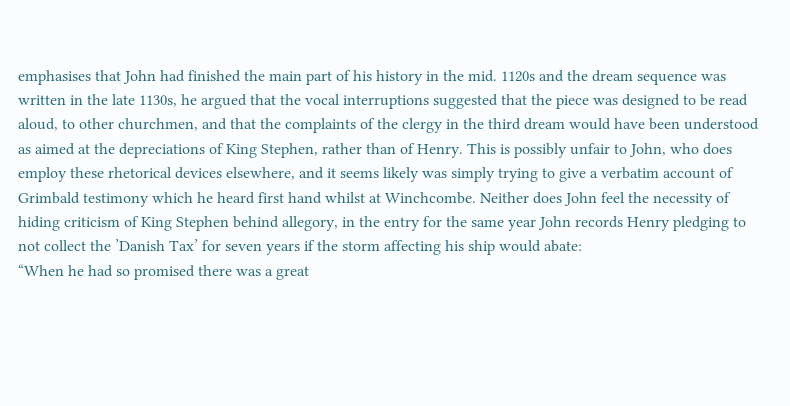emphasises that John had finished the main part of his history in the mid. 1120s and the dream sequence was written in the late 1130s, he argued that the vocal interruptions suggested that the piece was designed to be read aloud, to other churchmen, and that the complaints of the clergy in the third dream would have been understood as aimed at the depreciations of King Stephen, rather than of Henry. This is possibly unfair to John, who does employ these rhetorical devices elsewhere, and it seems likely was simply trying to give a verbatim account of Grimbald testimony which he heard first hand whilst at Winchcombe. Neither does John feel the necessity of hiding criticism of King Stephen behind allegory, in the entry for the same year John records Henry pledging to not collect the ’Danish Tax’ for seven years if the storm affecting his ship would abate:
“When he had so promised there was a great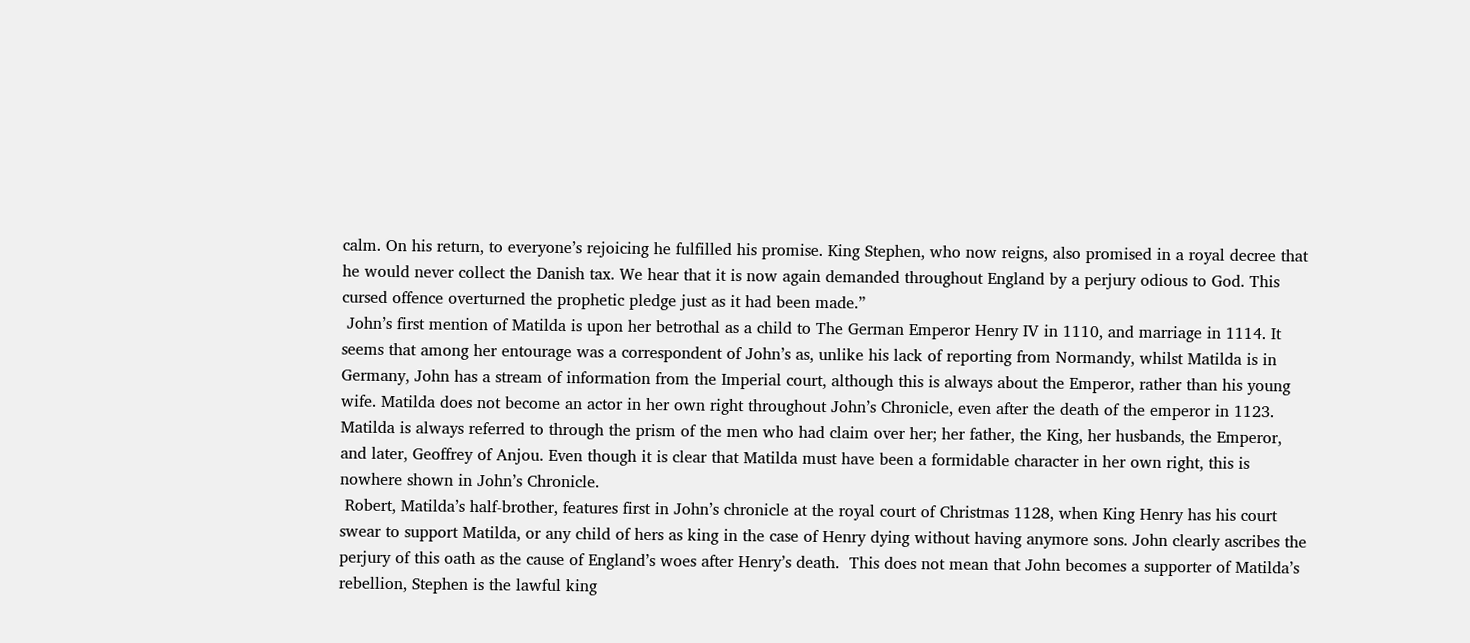calm. On his return, to everyone’s rejoicing he fulfilled his promise. King Stephen, who now reigns, also promised in a royal decree that he would never collect the Danish tax. We hear that it is now again demanded throughout England by a perjury odious to God. This cursed offence overturned the prophetic pledge just as it had been made.”
 John’s first mention of Matilda is upon her betrothal as a child to The German Emperor Henry IV in 1110, and marriage in 1114. It seems that among her entourage was a correspondent of John’s as, unlike his lack of reporting from Normandy, whilst Matilda is in Germany, John has a stream of information from the Imperial court, although this is always about the Emperor, rather than his young wife. Matilda does not become an actor in her own right throughout John’s Chronicle, even after the death of the emperor in 1123. Matilda is always referred to through the prism of the men who had claim over her; her father, the King, her husbands, the Emperor, and later, Geoffrey of Anjou. Even though it is clear that Matilda must have been a formidable character in her own right, this is nowhere shown in John’s Chronicle.
 Robert, Matilda’s half-brother, features first in John’s chronicle at the royal court of Christmas 1128, when King Henry has his court swear to support Matilda, or any child of hers as king in the case of Henry dying without having anymore sons. John clearly ascribes the perjury of this oath as the cause of England’s woes after Henry’s death.  This does not mean that John becomes a supporter of Matilda’s rebellion, Stephen is the lawful king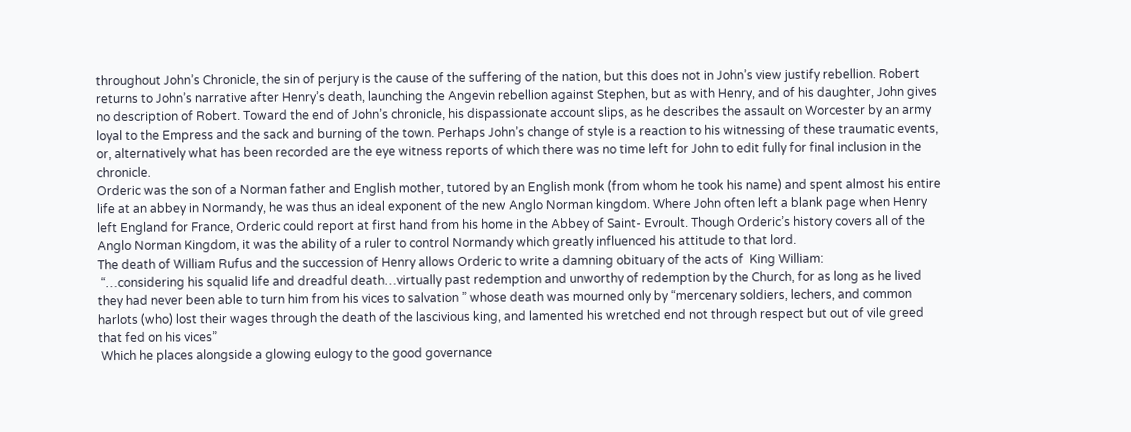throughout John’s Chronicle, the sin of perjury is the cause of the suffering of the nation, but this does not in John’s view justify rebellion. Robert returns to John’s narrative after Henry’s death, launching the Angevin rebellion against Stephen, but as with Henry, and of his daughter, John gives no description of Robert. Toward the end of John’s chronicle, his dispassionate account slips, as he describes the assault on Worcester by an army loyal to the Empress and the sack and burning of the town. Perhaps John’s change of style is a reaction to his witnessing of these traumatic events, or, alternatively what has been recorded are the eye witness reports of which there was no time left for John to edit fully for final inclusion in the chronicle.
Orderic was the son of a Norman father and English mother, tutored by an English monk (from whom he took his name) and spent almost his entire life at an abbey in Normandy, he was thus an ideal exponent of the new Anglo Norman kingdom. Where John often left a blank page when Henry left England for France, Orderic could report at first hand from his home in the Abbey of Saint- Evroult. Though Orderic’s history covers all of the Anglo Norman Kingdom, it was the ability of a ruler to control Normandy which greatly influenced his attitude to that lord.
The death of William Rufus and the succession of Henry allows Orderic to write a damning obituary of the acts of  King William:
 “…considering his squalid life and dreadful death…virtually past redemption and unworthy of redemption by the Church, for as long as he lived they had never been able to turn him from his vices to salvation ” whose death was mourned only by “mercenary soldiers, lechers, and common harlots (who) lost their wages through the death of the lascivious king, and lamented his wretched end not through respect but out of vile greed that fed on his vices”
 Which he places alongside a glowing eulogy to the good governance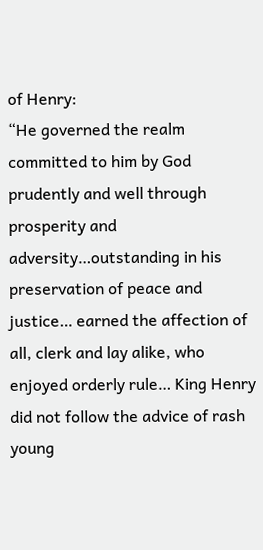of Henry:
“He governed the realm committed to him by God prudently and well through prosperity and adversity…outstanding in his preservation of peace and justice… earned the affection of all, clerk and lay alike, who enjoyed orderly rule… King Henry did not follow the advice of rash young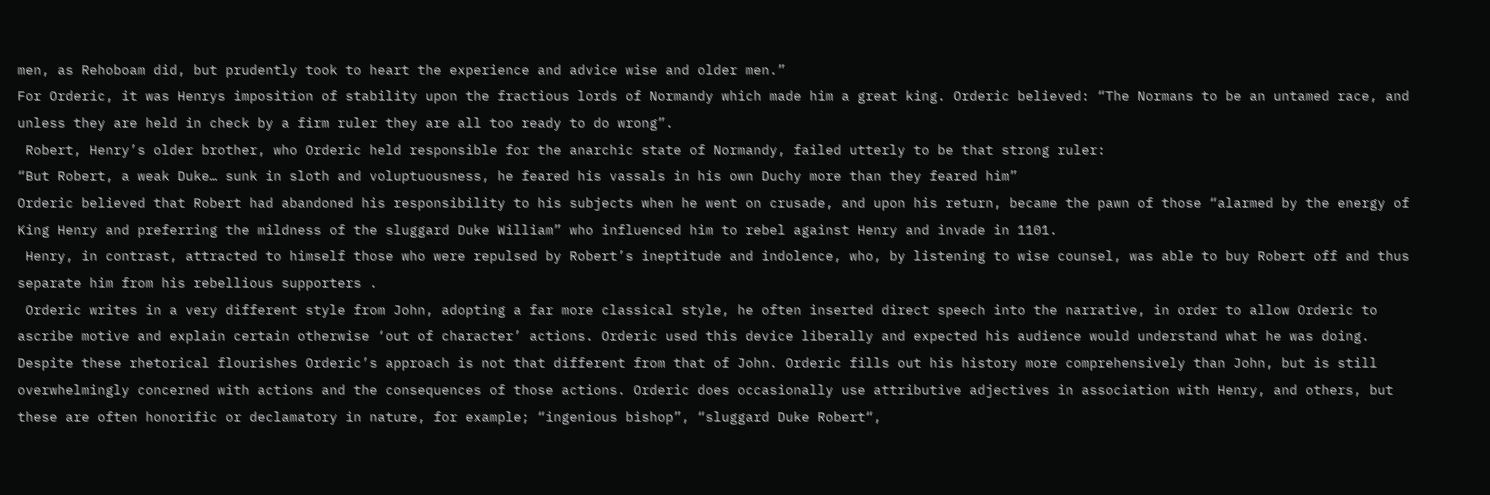men, as Rehoboam did, but prudently took to heart the experience and advice wise and older men.”
For Orderic, it was Henrys imposition of stability upon the fractious lords of Normandy which made him a great king. Orderic believed: “The Normans to be an untamed race, and unless they are held in check by a firm ruler they are all too ready to do wrong”.
 Robert, Henry’s older brother, who Orderic held responsible for the anarchic state of Normandy, failed utterly to be that strong ruler:
“But Robert, a weak Duke… sunk in sloth and voluptuousness, he feared his vassals in his own Duchy more than they feared him”
Orderic believed that Robert had abandoned his responsibility to his subjects when he went on crusade, and upon his return, became the pawn of those “alarmed by the energy of King Henry and preferring the mildness of the sluggard Duke William” who influenced him to rebel against Henry and invade in 1101.
 Henry, in contrast, attracted to himself those who were repulsed by Robert’s ineptitude and indolence, who, by listening to wise counsel, was able to buy Robert off and thus separate him from his rebellious supporters .
 Orderic writes in a very different style from John, adopting a far more classical style, he often inserted direct speech into the narrative, in order to allow Orderic to ascribe motive and explain certain otherwise ‘out of character’ actions. Orderic used this device liberally and expected his audience would understand what he was doing.
Despite these rhetorical flourishes Orderic’s approach is not that different from that of John. Orderic fills out his history more comprehensively than John, but is still overwhelmingly concerned with actions and the consequences of those actions. Orderic does occasionally use attributive adjectives in association with Henry, and others, but these are often honorific or declamatory in nature, for example; “ingenious bishop”, “sluggard Duke Robert“,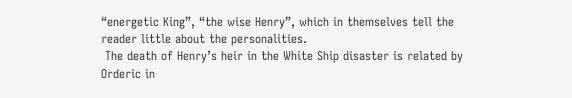“energetic King”, “the wise Henry”, which in themselves tell the reader little about the personalities.
 The death of Henry’s heir in the White Ship disaster is related by Orderic in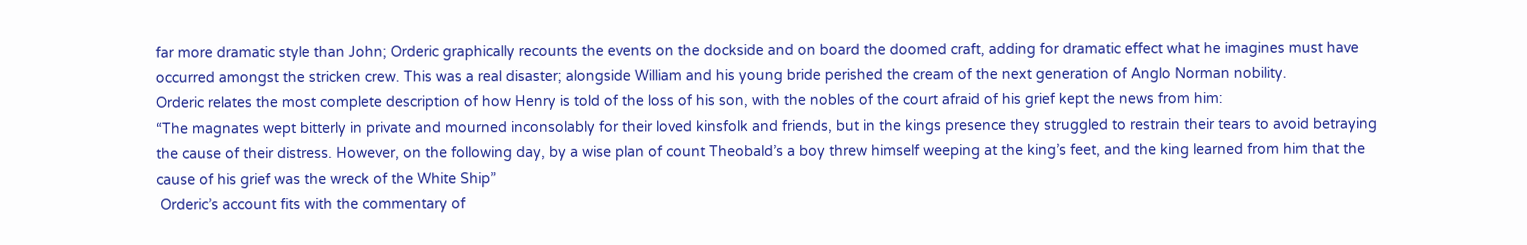far more dramatic style than John; Orderic graphically recounts the events on the dockside and on board the doomed craft, adding for dramatic effect what he imagines must have occurred amongst the stricken crew. This was a real disaster; alongside William and his young bride perished the cream of the next generation of Anglo Norman nobility.
Orderic relates the most complete description of how Henry is told of the loss of his son, with the nobles of the court afraid of his grief kept the news from him:
“The magnates wept bitterly in private and mourned inconsolably for their loved kinsfolk and friends, but in the kings presence they struggled to restrain their tears to avoid betraying the cause of their distress. However, on the following day, by a wise plan of count Theobald’s a boy threw himself weeping at the king’s feet, and the king learned from him that the cause of his grief was the wreck of the White Ship”
 Orderic’s account fits with the commentary of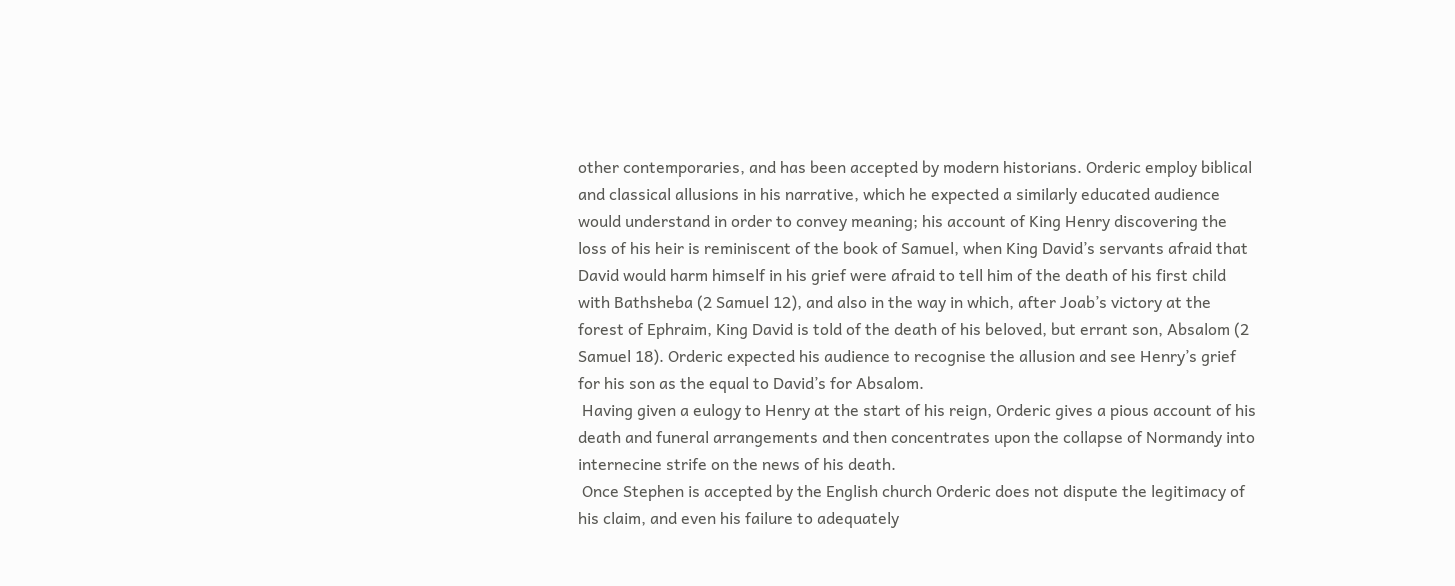other contemporaries, and has been accepted by modern historians. Orderic employ biblical and classical allusions in his narrative, which he expected a similarly educated audience would understand in order to convey meaning; his account of King Henry discovering the loss of his heir is reminiscent of the book of Samuel, when King David’s servants afraid that David would harm himself in his grief were afraid to tell him of the death of his first child with Bathsheba (2 Samuel 12), and also in the way in which, after Joab’s victory at the forest of Ephraim, King David is told of the death of his beloved, but errant son, Absalom (2 Samuel 18). Orderic expected his audience to recognise the allusion and see Henry’s grief for his son as the equal to David’s for Absalom.
 Having given a eulogy to Henry at the start of his reign, Orderic gives a pious account of his death and funeral arrangements and then concentrates upon the collapse of Normandy into internecine strife on the news of his death.
 Once Stephen is accepted by the English church Orderic does not dispute the legitimacy of his claim, and even his failure to adequately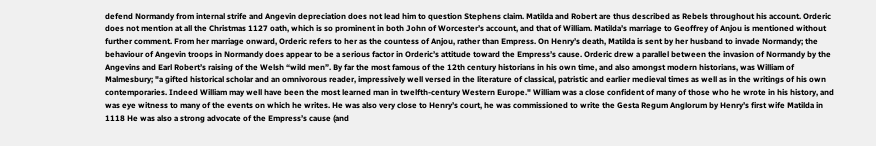defend Normandy from internal strife and Angevin depreciation does not lead him to question Stephens claim. Matilda and Robert are thus described as Rebels throughout his account. Orderic does not mention at all the Christmas 1127 oath, which is so prominent in both John of Worcester’s account, and that of William. Matilda’s marriage to Geoffrey of Anjou is mentioned without further comment. From her marriage onward, Orderic refers to her as the countess of Anjou, rather than Empress. On Henry’s death, Matilda is sent by her husband to invade Normandy; the behaviour of Angevin troops in Normandy does appear to be a serious factor in Orderic’s attitude toward the Empress’s cause. Orderic drew a parallel between the invasion of Normandy by the Angevins and Earl Robert’s raising of the Welsh “wild men”. By far the most famous of the 12th century historians in his own time, and also amongst modern historians, was William of Malmesbury; "a gifted historical scholar and an omnivorous reader, impressively well versed in the literature of classical, patristic and earlier medieval times as well as in the writings of his own contemporaries. Indeed William may well have been the most learned man in twelfth-century Western Europe." William was a close confident of many of those who he wrote in his history, and was eye witness to many of the events on which he writes. He was also very close to Henry’s court, he was commissioned to write the Gesta Regum Anglorum by Henry’s first wife Matilda in 1118 He was also a strong advocate of the Empress’s cause (and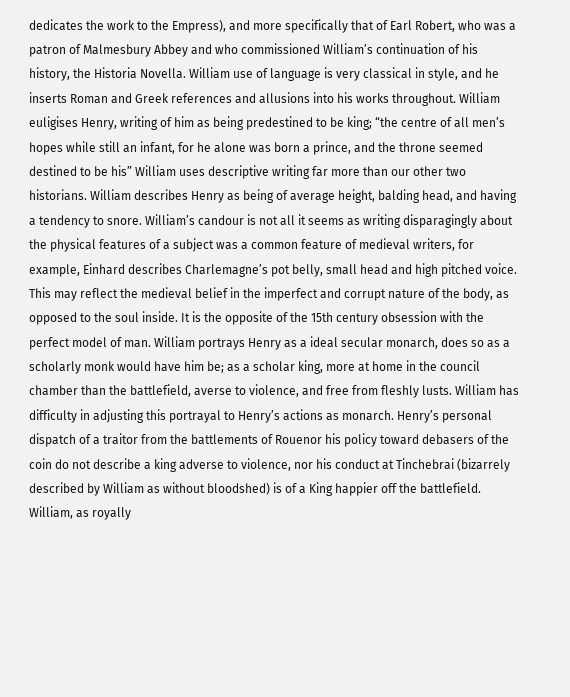dedicates the work to the Empress), and more specifically that of Earl Robert, who was a patron of Malmesbury Abbey and who commissioned William’s continuation of his history, the Historia Novella. William use of language is very classical in style, and he inserts Roman and Greek references and allusions into his works throughout. William euligises Henry, writing of him as being predestined to be king; “the centre of all men’s hopes while still an infant, for he alone was born a prince, and the throne seemed destined to be his” William uses descriptive writing far more than our other two historians. William describes Henry as being of average height, balding head, and having a tendency to snore. William’s candour is not all it seems as writing disparagingly about the physical features of a subject was a common feature of medieval writers, for example, Einhard describes Charlemagne’s pot belly, small head and high pitched voice. This may reflect the medieval belief in the imperfect and corrupt nature of the body, as opposed to the soul inside. It is the opposite of the 15th century obsession with the perfect model of man. William portrays Henry as a ideal secular monarch, does so as a scholarly monk would have him be; as a scholar king, more at home in the council chamber than the battlefield, averse to violence, and free from fleshly lusts. William has difficulty in adjusting this portrayal to Henry’s actions as monarch. Henry’s personal dispatch of a traitor from the battlements of Rouenor his policy toward debasers of the coin do not describe a king adverse to violence, nor his conduct at Tinchebrai (bizarrely described by William as without bloodshed) is of a King happier off the battlefield. William, as royally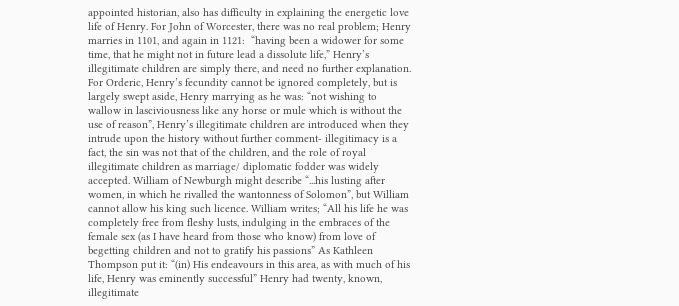appointed historian, also has difficulty in explaining the energetic love life of Henry. For John of Worcester, there was no real problem; Henry marries in 1101, and again in 1121:  “having been a widower for some time, that he might not in future lead a dissolute life,” Henry’s illegitimate children are simply there, and need no further explanation. For Orderic, Henry’s fecundity cannot be ignored completely, but is largely swept aside, Henry marrying as he was: “not wishing to wallow in lasciviousness like any horse or mule which is without the use of reason”, Henry’s illegitimate children are introduced when they intrude upon the history without further comment- illegitimacy is a fact, the sin was not that of the children, and the role of royal illegitimate children as marriage/ diplomatic fodder was widely accepted. William of Newburgh might describe “...his lusting after women, in which he rivalled the wantonness of Solomon”, but William cannot allow his king such licence. William writes; “All his life he was completely free from fleshy lusts, indulging in the embraces of the female sex (as I have heard from those who know) from love of begetting children and not to gratify his passions” As Kathleen Thompson put it: “(in) His endeavours in this area, as with much of his life, Henry was eminently successful” Henry had twenty, known, illegitimate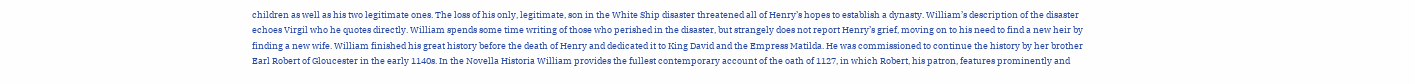children as well as his two legitimate ones. The loss of his only, legitimate, son in the White Ship disaster threatened all of Henry’s hopes to establish a dynasty. William’s description of the disaster echoes Virgil who he quotes directly. William spends some time writing of those who perished in the disaster, but strangely does not report Henry’s grief, moving on to his need to find a new heir by finding a new wife. William finished his great history before the death of Henry and dedicated it to King David and the Empress Matilda. He was commissioned to continue the history by her brother Earl Robert of Gloucester in the early 1140s. In the Novella Historia William provides the fullest contemporary account of the oath of 1127, in which Robert, his patron, features prominently and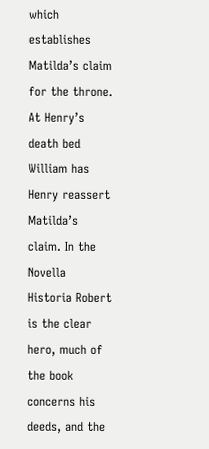which establishes Matilda’s claim for the throne. At Henry’s death bed William has Henry reassert Matilda’s claim. In the Novella Historia Robert is the clear hero, much of the book concerns his deeds, and the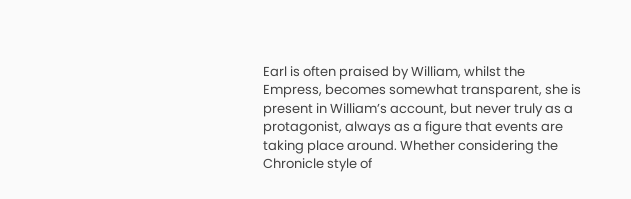Earl is often praised by William, whilst the Empress, becomes somewhat transparent, she is present in William’s account, but never truly as a protagonist, always as a figure that events are taking place around. Whether considering the Chronicle style of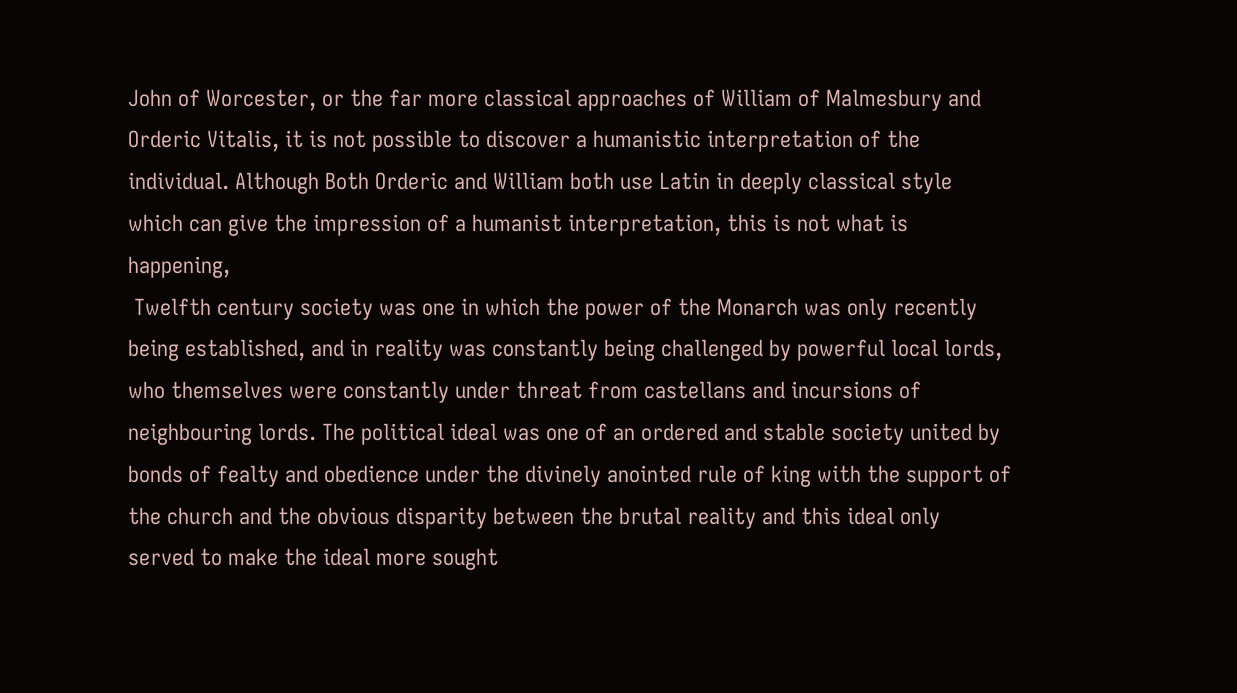John of Worcester, or the far more classical approaches of William of Malmesbury and Orderic Vitalis, it is not possible to discover a humanistic interpretation of the individual. Although Both Orderic and William both use Latin in deeply classical style which can give the impression of a humanist interpretation, this is not what is happening,
 Twelfth century society was one in which the power of the Monarch was only recently being established, and in reality was constantly being challenged by powerful local lords, who themselves were constantly under threat from castellans and incursions of neighbouring lords. The political ideal was one of an ordered and stable society united by bonds of fealty and obedience under the divinely anointed rule of king with the support of the church and the obvious disparity between the brutal reality and this ideal only served to make the ideal more sought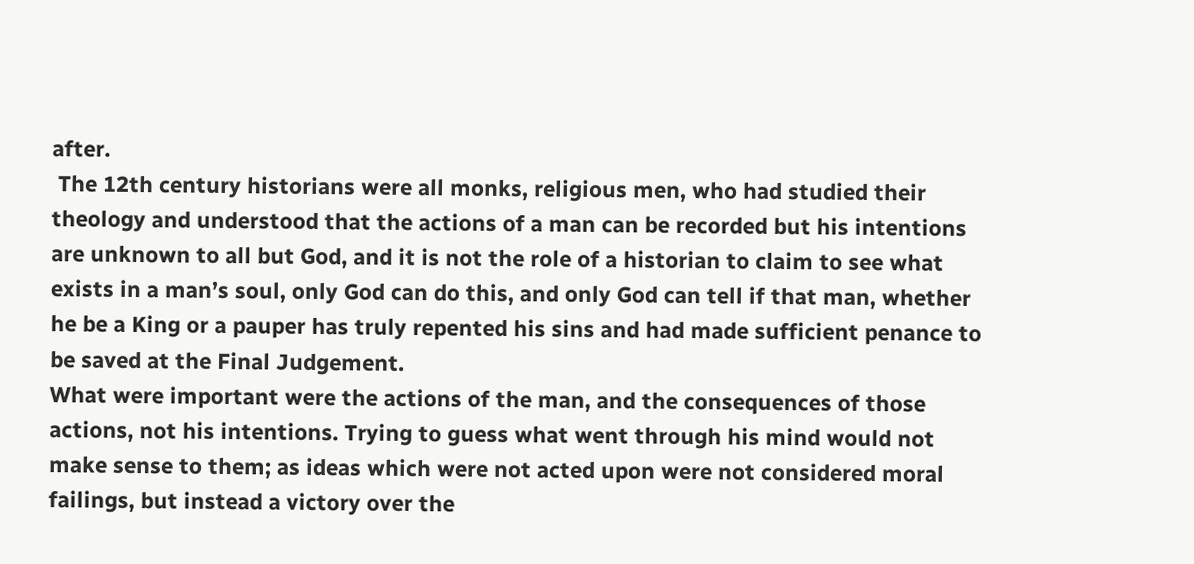after.
 The 12th century historians were all monks, religious men, who had studied their theology and understood that the actions of a man can be recorded but his intentions are unknown to all but God, and it is not the role of a historian to claim to see what exists in a man’s soul, only God can do this, and only God can tell if that man, whether he be a King or a pauper has truly repented his sins and had made sufficient penance to be saved at the Final Judgement.
What were important were the actions of the man, and the consequences of those actions, not his intentions. Trying to guess what went through his mind would not make sense to them; as ideas which were not acted upon were not considered moral failings, but instead a victory over the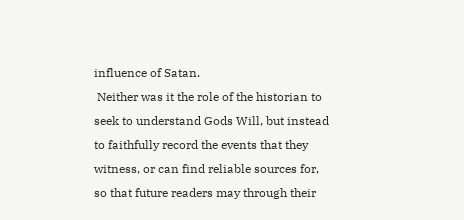influence of Satan.
 Neither was it the role of the historian to seek to understand Gods Will, but instead to faithfully record the events that they witness, or can find reliable sources for, so that future readers may through their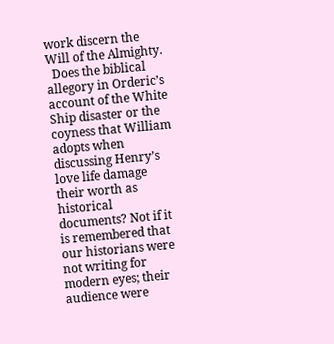work discern the Will of the Almighty.
  Does the biblical allegory in Orderic’s account of the White Ship disaster or the coyness that William adopts when discussing Henry’s love life damage their worth as historical documents? Not if it is remembered that our historians were not writing for modern eyes; their audience were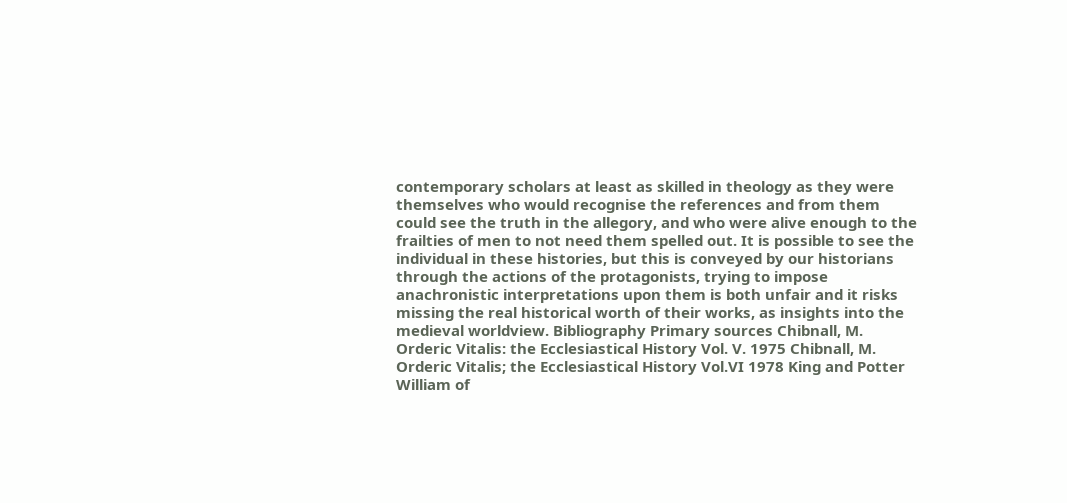contemporary scholars at least as skilled in theology as they were themselves who would recognise the references and from them could see the truth in the allegory, and who were alive enough to the frailties of men to not need them spelled out. It is possible to see the individual in these histories, but this is conveyed by our historians through the actions of the protagonists, trying to impose anachronistic interpretations upon them is both unfair and it risks missing the real historical worth of their works, as insights into the medieval worldview. Bibliography Primary sources Chibnall, M. Orderic Vitalis: the Ecclesiastical History Vol. V. 1975 Chibnall, M. Orderic Vitalis; the Ecclesiastical History Vol.VI 1978 King and Potter William of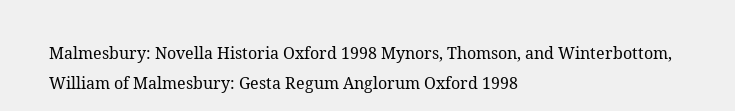Malmesbury: Novella Historia Oxford 1998 Mynors, Thomson, and Winterbottom, William of Malmesbury: Gesta Regum Anglorum Oxford 1998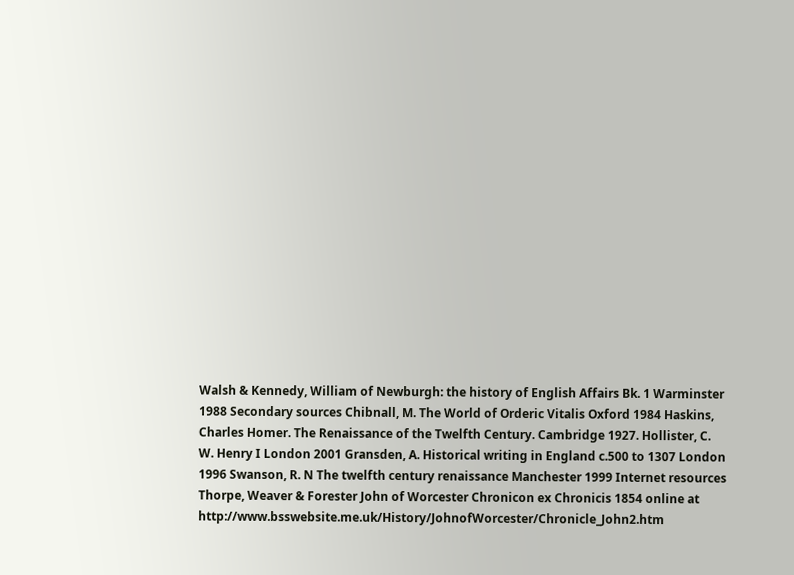Walsh & Kennedy, William of Newburgh: the history of English Affairs Bk. 1 Warminster 1988 Secondary sources Chibnall, M. The World of Orderic Vitalis Oxford 1984 Haskins, Charles Homer. The Renaissance of the Twelfth Century. Cambridge 1927. Hollister, C. W. Henry I London 2001 Gransden, A. Historical writing in England c.500 to 1307 London 1996 Swanson, R. N The twelfth century renaissance Manchester 1999 Internet resources Thorpe, Weaver & Forester John of Worcester Chronicon ex Chronicis 1854 online at http://www.bsswebsite.me.uk/History/JohnofWorcester/Chronicle_John2.htm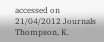accessed on 21/04/2012 Journals Thompson, K.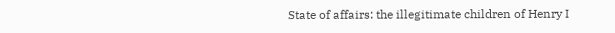State of affairs: the illegitimate children of Henry I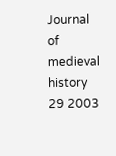Journal of medieval history 29 2003